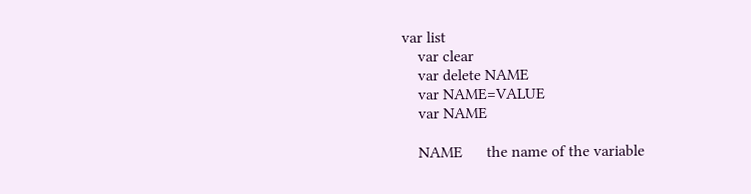var list
    var clear
    var delete NAME
    var NAME=VALUE
    var NAME

    NAME      the name of the variable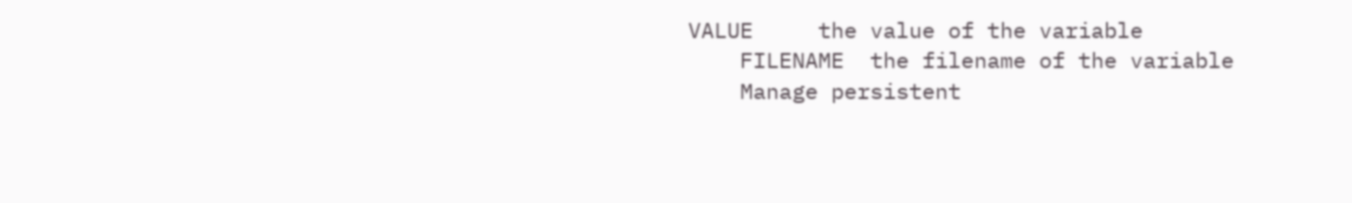VALUE     the value of the variable
    FILENAME  the filename of the variable
    Manage persistent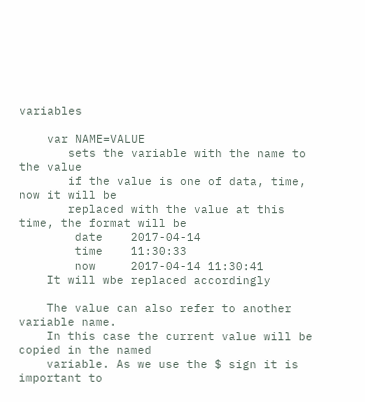variables

    var NAME=VALUE
       sets the variable with the name to the value
       if the value is one of data, time, now it will be
       replaced with the value at this time, the format will be
        date    2017-04-14
        time    11:30:33
        now     2017-04-14 11:30:41
    It will wbe replaced accordingly

    The value can also refer to another variable name.
    In this case the current value will be copied in the named
    variable. As we use the $ sign it is important to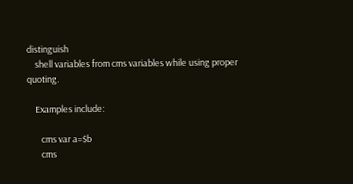distinguish
    shell variables from cms variables while using proper quoting.

    Examples include:

       cms var a=$b
       cms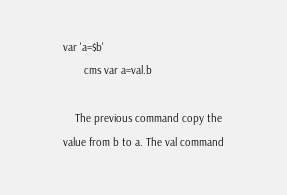var 'a=$b'
       cms var a=val.b

    The previous command copy the value from b to a. The val command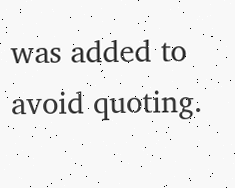was added to avoid quoting.